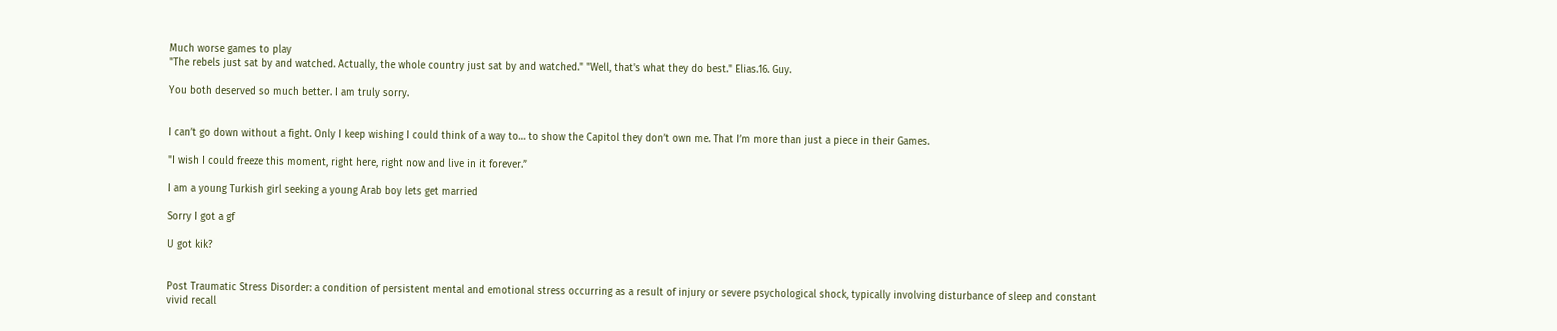Much worse games to play
"The rebels just sat by and watched. Actually, the whole country just sat by and watched." "Well, that's what they do best." Elias.16. Guy.

You both deserved so much better. I am truly sorry.


I can’t go down without a fight. Only I keep wishing I could think of a way to… to show the Capitol they don’t own me. That I’m more than just a piece in their Games.

"I wish I could freeze this moment, right here, right now and live in it forever.”

I am a young Turkish girl seeking a young Arab boy lets get married

Sorry I got a gf

U got kik?


Post Traumatic Stress Disorder: a condition of persistent mental and emotional stress occurring as a result of injury or severe psychological shock, typically involving disturbance of sleep and constant vivid recall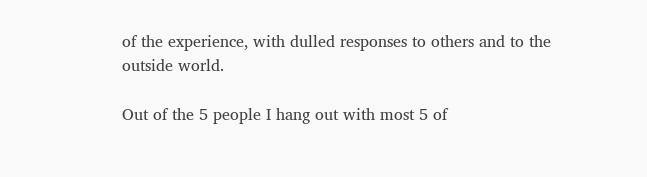of the experience, with dulled responses to others and to the outside world.

Out of the 5 people I hang out with most 5 of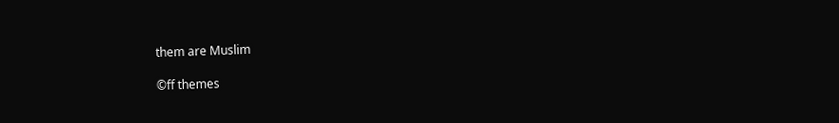them are Muslim

©ff themes